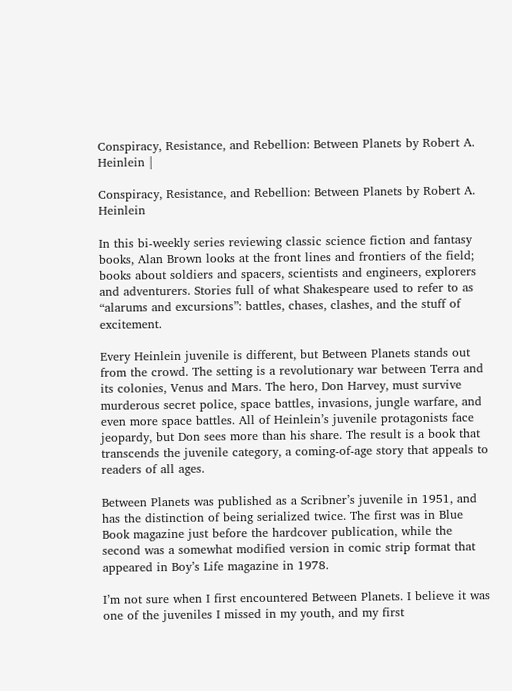Conspiracy, Resistance, and Rebellion: Between Planets by Robert A. Heinlein |

Conspiracy, Resistance, and Rebellion: Between Planets by Robert A. Heinlein

In this bi-weekly series reviewing classic science fiction and fantasy books, Alan Brown looks at the front lines and frontiers of the field; books about soldiers and spacers, scientists and engineers, explorers and adventurers. Stories full of what Shakespeare used to refer to as “alarums and excursions”: battles, chases, clashes, and the stuff of excitement.

Every Heinlein juvenile is different, but Between Planets stands out from the crowd. The setting is a revolutionary war between Terra and its colonies, Venus and Mars. The hero, Don Harvey, must survive murderous secret police, space battles, invasions, jungle warfare, and even more space battles. All of Heinlein’s juvenile protagonists face jeopardy, but Don sees more than his share. The result is a book that transcends the juvenile category, a coming-of-age story that appeals to readers of all ages.

Between Planets was published as a Scribner’s juvenile in 1951, and has the distinction of being serialized twice. The first was in Blue Book magazine just before the hardcover publication, while the second was a somewhat modified version in comic strip format that appeared in Boy’s Life magazine in 1978.

I’m not sure when I first encountered Between Planets. I believe it was one of the juveniles I missed in my youth, and my first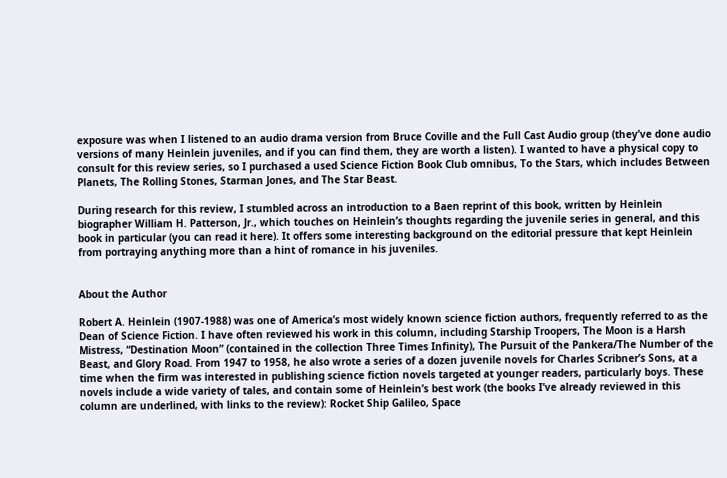exposure was when I listened to an audio drama version from Bruce Coville and the Full Cast Audio group (they’ve done audio versions of many Heinlein juveniles, and if you can find them, they are worth a listen). I wanted to have a physical copy to consult for this review series, so I purchased a used Science Fiction Book Club omnibus, To the Stars, which includes Between Planets, The Rolling Stones, Starman Jones, and The Star Beast.

During research for this review, I stumbled across an introduction to a Baen reprint of this book, written by Heinlein biographer William H. Patterson, Jr., which touches on Heinlein’s thoughts regarding the juvenile series in general, and this book in particular (you can read it here). It offers some interesting background on the editorial pressure that kept Heinlein from portraying anything more than a hint of romance in his juveniles.


About the Author

Robert A. Heinlein (1907-1988) was one of America’s most widely known science fiction authors, frequently referred to as the Dean of Science Fiction. I have often reviewed his work in this column, including Starship Troopers, The Moon is a Harsh Mistress, “Destination Moon” (contained in the collection Three Times Infinity), The Pursuit of the Pankera/The Number of the Beast, and Glory Road. From 1947 to 1958, he also wrote a series of a dozen juvenile novels for Charles Scribner’s Sons, at a time when the firm was interested in publishing science fiction novels targeted at younger readers, particularly boys. These novels include a wide variety of tales, and contain some of Heinlein’s best work (the books I’ve already reviewed in this column are underlined, with links to the review): Rocket Ship Galileo, Space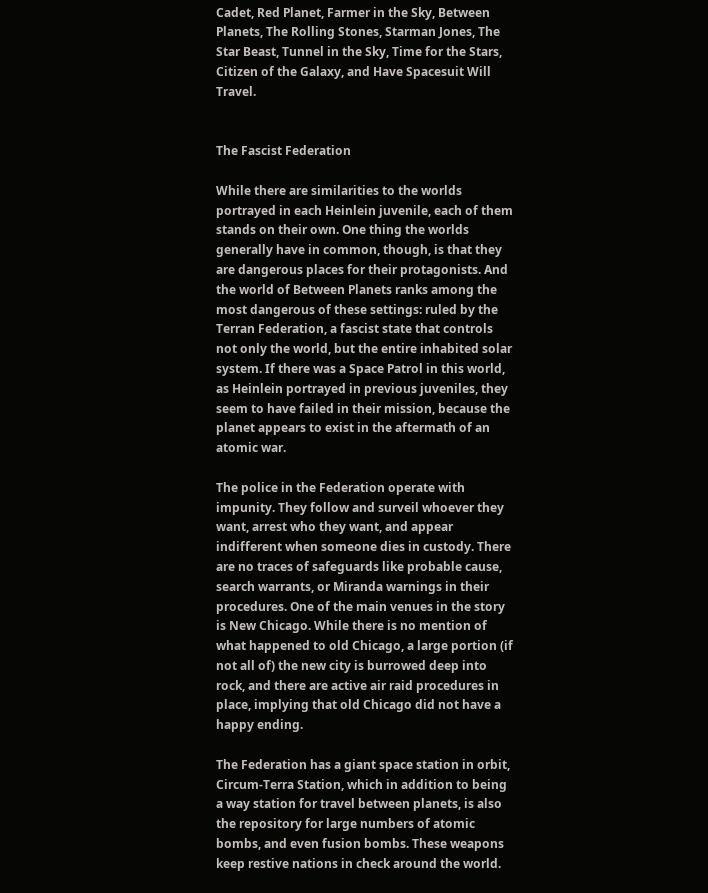Cadet, Red Planet, Farmer in the Sky, Between Planets, The Rolling Stones, Starman Jones, The Star Beast, Tunnel in the Sky, Time for the Stars, Citizen of the Galaxy, and Have Spacesuit Will Travel.


The Fascist Federation

While there are similarities to the worlds portrayed in each Heinlein juvenile, each of them stands on their own. One thing the worlds generally have in common, though, is that they are dangerous places for their protagonists. And the world of Between Planets ranks among the most dangerous of these settings: ruled by the Terran Federation, a fascist state that controls not only the world, but the entire inhabited solar system. If there was a Space Patrol in this world, as Heinlein portrayed in previous juveniles, they seem to have failed in their mission, because the planet appears to exist in the aftermath of an atomic war.

The police in the Federation operate with impunity. They follow and surveil whoever they want, arrest who they want, and appear indifferent when someone dies in custody. There are no traces of safeguards like probable cause, search warrants, or Miranda warnings in their procedures. One of the main venues in the story is New Chicago. While there is no mention of what happened to old Chicago, a large portion (if not all of) the new city is burrowed deep into rock, and there are active air raid procedures in place, implying that old Chicago did not have a happy ending.

The Federation has a giant space station in orbit, Circum-Terra Station, which in addition to being a way station for travel between planets, is also the repository for large numbers of atomic bombs, and even fusion bombs. These weapons keep restive nations in check around the world.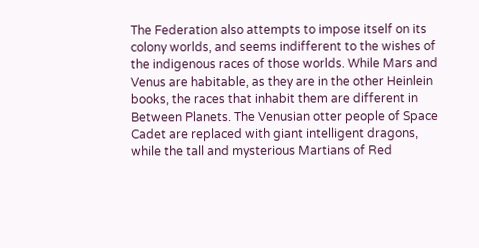The Federation also attempts to impose itself on its colony worlds, and seems indifferent to the wishes of the indigenous races of those worlds. While Mars and Venus are habitable, as they are in the other Heinlein books, the races that inhabit them are different in Between Planets. The Venusian otter people of Space Cadet are replaced with giant intelligent dragons, while the tall and mysterious Martians of Red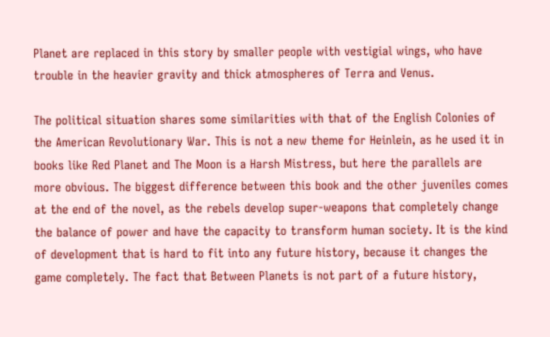Planet are replaced in this story by smaller people with vestigial wings, who have trouble in the heavier gravity and thick atmospheres of Terra and Venus.

The political situation shares some similarities with that of the English Colonies of the American Revolutionary War. This is not a new theme for Heinlein, as he used it in books like Red Planet and The Moon is a Harsh Mistress, but here the parallels are more obvious. The biggest difference between this book and the other juveniles comes at the end of the novel, as the rebels develop super-weapons that completely change the balance of power and have the capacity to transform human society. It is the kind of development that is hard to fit into any future history, because it changes the game completely. The fact that Between Planets is not part of a future history,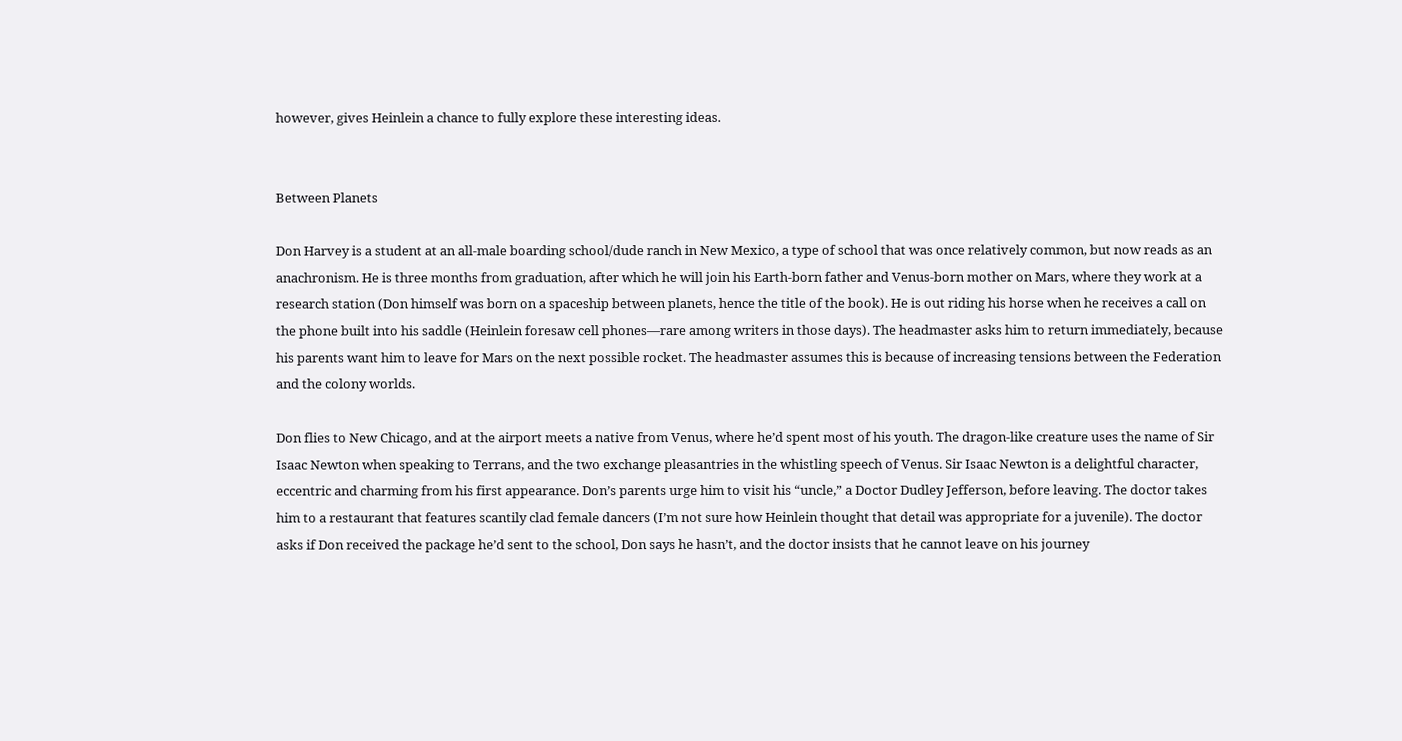however, gives Heinlein a chance to fully explore these interesting ideas.


Between Planets

Don Harvey is a student at an all-male boarding school/dude ranch in New Mexico, a type of school that was once relatively common, but now reads as an anachronism. He is three months from graduation, after which he will join his Earth-born father and Venus-born mother on Mars, where they work at a research station (Don himself was born on a spaceship between planets, hence the title of the book). He is out riding his horse when he receives a call on the phone built into his saddle (Heinlein foresaw cell phones—rare among writers in those days). The headmaster asks him to return immediately, because his parents want him to leave for Mars on the next possible rocket. The headmaster assumes this is because of increasing tensions between the Federation and the colony worlds.

Don flies to New Chicago, and at the airport meets a native from Venus, where he’d spent most of his youth. The dragon-like creature uses the name of Sir Isaac Newton when speaking to Terrans, and the two exchange pleasantries in the whistling speech of Venus. Sir Isaac Newton is a delightful character, eccentric and charming from his first appearance. Don’s parents urge him to visit his “uncle,” a Doctor Dudley Jefferson, before leaving. The doctor takes him to a restaurant that features scantily clad female dancers (I’m not sure how Heinlein thought that detail was appropriate for a juvenile). The doctor asks if Don received the package he’d sent to the school, Don says he hasn’t, and the doctor insists that he cannot leave on his journey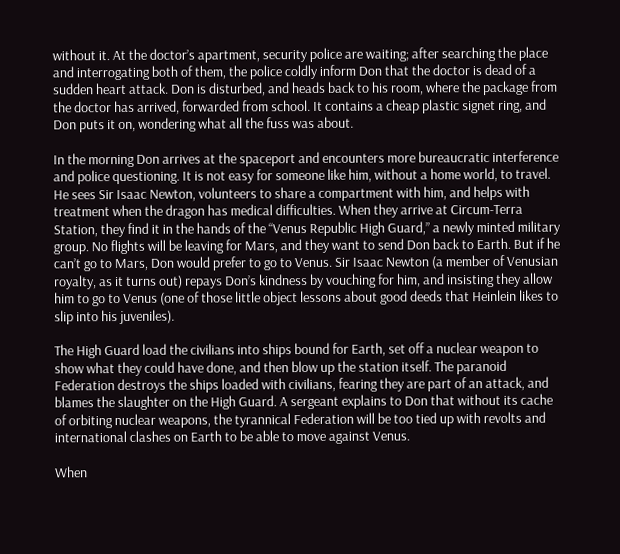without it. At the doctor’s apartment, security police are waiting; after searching the place and interrogating both of them, the police coldly inform Don that the doctor is dead of a sudden heart attack. Don is disturbed, and heads back to his room, where the package from the doctor has arrived, forwarded from school. It contains a cheap plastic signet ring, and Don puts it on, wondering what all the fuss was about.

In the morning Don arrives at the spaceport and encounters more bureaucratic interference and police questioning. It is not easy for someone like him, without a home world, to travel. He sees Sir Isaac Newton, volunteers to share a compartment with him, and helps with treatment when the dragon has medical difficulties. When they arrive at Circum-Terra Station, they find it in the hands of the “Venus Republic High Guard,” a newly minted military group. No flights will be leaving for Mars, and they want to send Don back to Earth. But if he can’t go to Mars, Don would prefer to go to Venus. Sir Isaac Newton (a member of Venusian royalty, as it turns out) repays Don’s kindness by vouching for him, and insisting they allow him to go to Venus (one of those little object lessons about good deeds that Heinlein likes to slip into his juveniles).

The High Guard load the civilians into ships bound for Earth, set off a nuclear weapon to show what they could have done, and then blow up the station itself. The paranoid Federation destroys the ships loaded with civilians, fearing they are part of an attack, and blames the slaughter on the High Guard. A sergeant explains to Don that without its cache of orbiting nuclear weapons, the tyrannical Federation will be too tied up with revolts and international clashes on Earth to be able to move against Venus.

When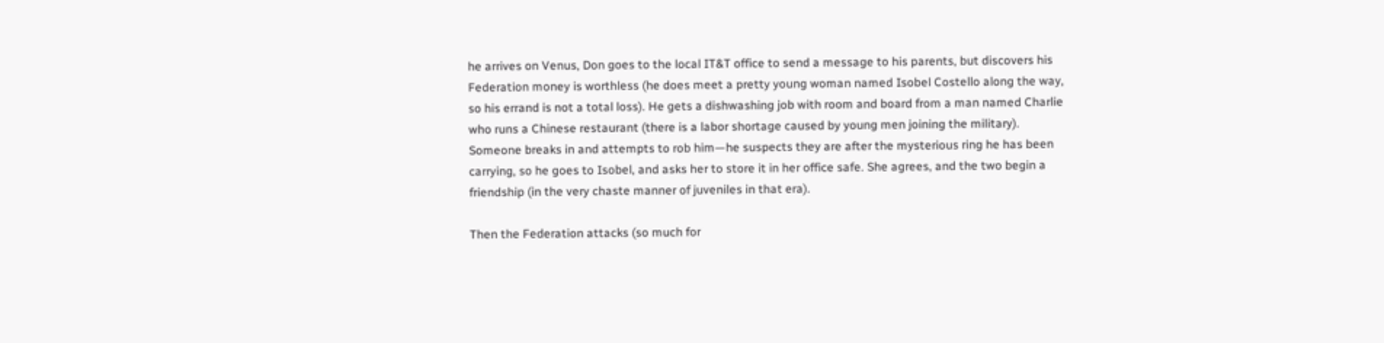he arrives on Venus, Don goes to the local IT&T office to send a message to his parents, but discovers his Federation money is worthless (he does meet a pretty young woman named Isobel Costello along the way, so his errand is not a total loss). He gets a dishwashing job with room and board from a man named Charlie who runs a Chinese restaurant (there is a labor shortage caused by young men joining the military). Someone breaks in and attempts to rob him—he suspects they are after the mysterious ring he has been carrying, so he goes to Isobel, and asks her to store it in her office safe. She agrees, and the two begin a friendship (in the very chaste manner of juveniles in that era).

Then the Federation attacks (so much for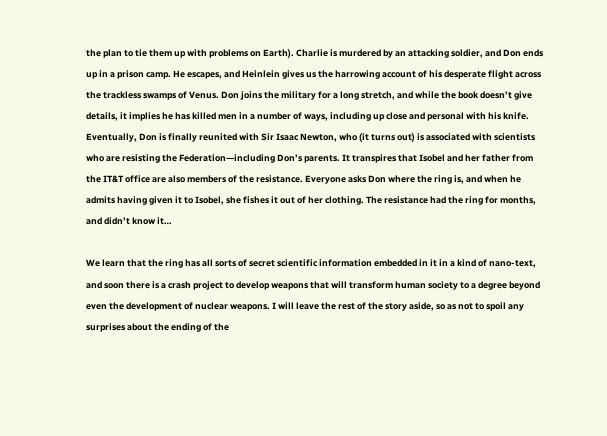the plan to tie them up with problems on Earth). Charlie is murdered by an attacking soldier, and Don ends up in a prison camp. He escapes, and Heinlein gives us the harrowing account of his desperate flight across the trackless swamps of Venus. Don joins the military for a long stretch, and while the book doesn’t give details, it implies he has killed men in a number of ways, including up close and personal with his knife. Eventually, Don is finally reunited with Sir Isaac Newton, who (it turns out) is associated with scientists who are resisting the Federation—including Don’s parents. It transpires that Isobel and her father from the IT&T office are also members of the resistance. Everyone asks Don where the ring is, and when he admits having given it to Isobel, she fishes it out of her clothing. The resistance had the ring for months, and didn’t know it…

We learn that the ring has all sorts of secret scientific information embedded in it in a kind of nano-text, and soon there is a crash project to develop weapons that will transform human society to a degree beyond even the development of nuclear weapons. I will leave the rest of the story aside, so as not to spoil any surprises about the ending of the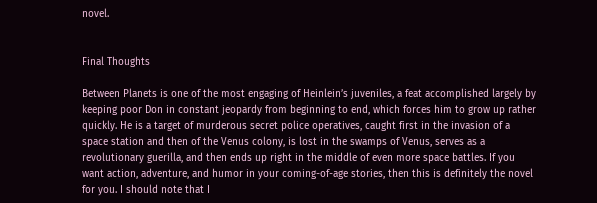novel.


Final Thoughts

Between Planets is one of the most engaging of Heinlein’s juveniles, a feat accomplished largely by keeping poor Don in constant jeopardy from beginning to end, which forces him to grow up rather quickly. He is a target of murderous secret police operatives, caught first in the invasion of a space station and then of the Venus colony, is lost in the swamps of Venus, serves as a revolutionary guerilla, and then ends up right in the middle of even more space battles. If you want action, adventure, and humor in your coming-of-age stories, then this is definitely the novel for you. I should note that I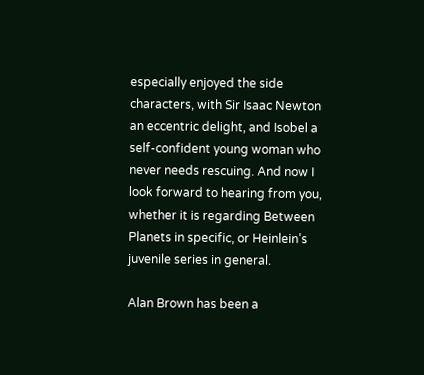especially enjoyed the side characters, with Sir Isaac Newton an eccentric delight, and Isobel a self-confident young woman who never needs rescuing. And now I look forward to hearing from you, whether it is regarding Between Planets in specific, or Heinlein’s juvenile series in general.

Alan Brown has been a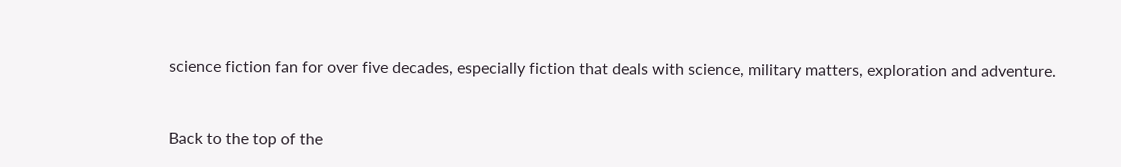science fiction fan for over five decades, especially fiction that deals with science, military matters, exploration and adventure.


Back to the top of the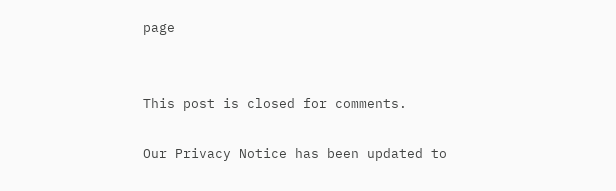page


This post is closed for comments.

Our Privacy Notice has been updated to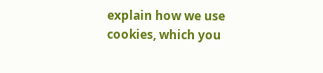explain how we use cookies, which you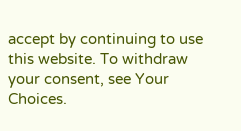accept by continuing to use this website. To withdraw your consent, see Your Choices.